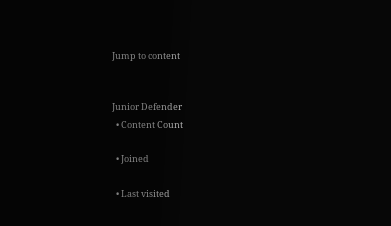Jump to content


Junior Defender
  • Content Count

  • Joined

  • Last visited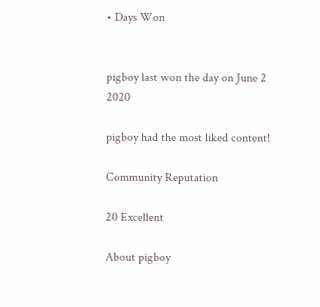• Days Won


pigboy last won the day on June 2 2020

pigboy had the most liked content!

Community Reputation

20 Excellent

About pigboy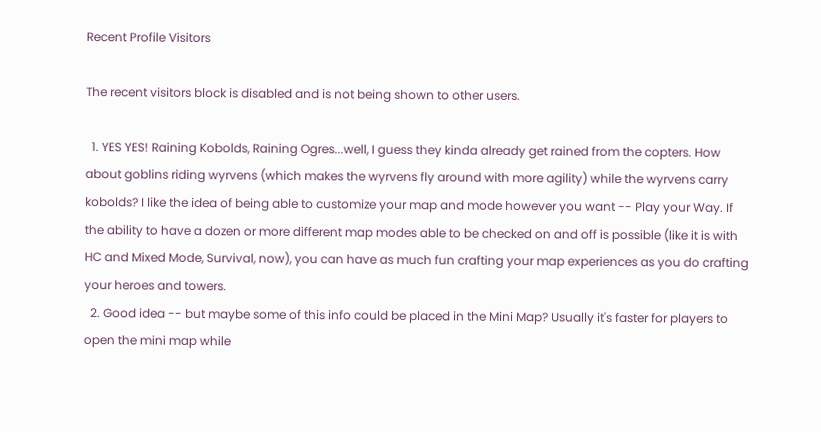Recent Profile Visitors

The recent visitors block is disabled and is not being shown to other users.

  1. YES YES! Raining Kobolds, Raining Ogres...well, I guess they kinda already get rained from the copters. How about goblins riding wyrvens (which makes the wyrvens fly around with more agility) while the wyrvens carry kobolds? I like the idea of being able to customize your map and mode however you want -- Play your Way. If the ability to have a dozen or more different map modes able to be checked on and off is possible (like it is with HC and Mixed Mode, Survival, now), you can have as much fun crafting your map experiences as you do crafting your heroes and towers.
  2. Good idea -- but maybe some of this info could be placed in the Mini Map? Usually it's faster for players to open the mini map while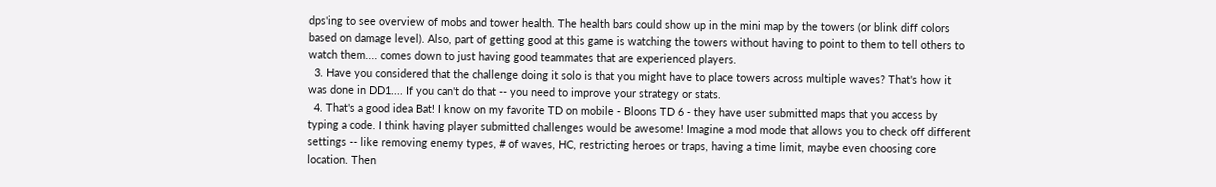dps'ing to see overview of mobs and tower health. The health bars could show up in the mini map by the towers (or blink diff colors based on damage level). Also, part of getting good at this game is watching the towers without having to point to them to tell others to watch them.... comes down to just having good teammates that are experienced players.
  3. Have you considered that the challenge doing it solo is that you might have to place towers across multiple waves? That's how it was done in DD1.... If you can't do that -- you need to improve your strategy or stats.
  4. That's a good idea Bat! I know on my favorite TD on mobile - Bloons TD 6 - they have user submitted maps that you access by typing a code. I think having player submitted challenges would be awesome! Imagine a mod mode that allows you to check off different settings -- like removing enemy types, # of waves, HC, restricting heroes or traps, having a time limit, maybe even choosing core location. Then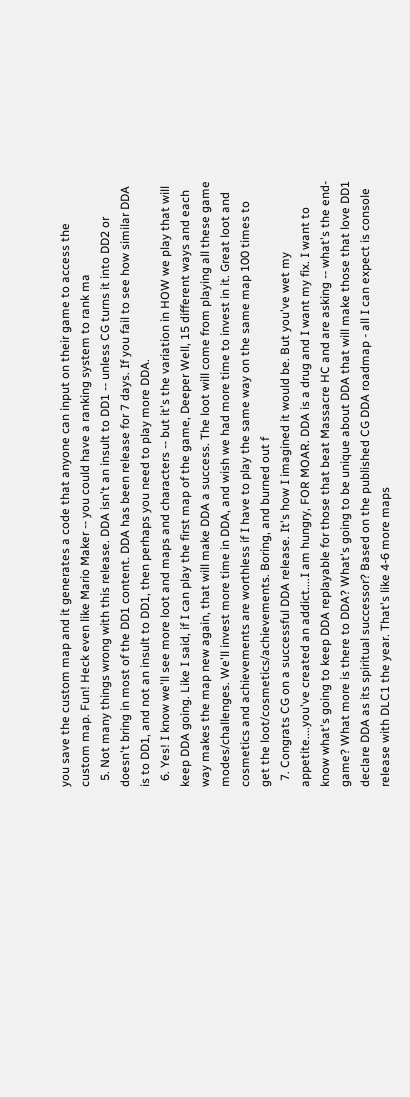you save the custom map and it generates a code that anyone can input on their game to access the custom map. Fun! Heck even like Mario Maker -- you could have a ranking system to rank ma
  5. Not many things wrong with this release. DDA isn't an insult to DD1 -- unless CG turns it into DD2 or doesn't bring in most of the DD1 content. DDA has been release for 7 days. If you fail to see how similar DDA is to DD1, and not an insult to DD1, then perhaps you need to play more DDA.
  6. Yes! I know we'll see more loot and maps and characters -- but it's the variation in HOW we play that will keep DDA going. Like I said, if I can play the first map of the game, Deeper Well, 15 different ways and each way makes the map new again, that will make DDA a success. The loot will come from playing all these game modes/challenges. We'll invest more time in DDA, and wish we had more time to invest in it. Great loot and cosmetics and achievements are worthless if I have to play the same way on the same map 100 times to get the loot/cosmetics/achievements. Boring, and burned out f
  7. Congrats CG on a successful DDA release. It's how I imagined it would be. But you've wet my appetite....you've created an addict....I am hungry, FOR MOAR. DDA is a drug and I want my fix. I want to know what's going to keep DDA replayable for those that beat Massacre HC and are asking -- what's the end-game? What more is there to DDA? What's going to be unique about DDA that will make those that love DD1 declare DDA as its spiritual successor? Based on the published CG DDA roadmap - all I can expect is console release with DLC1 the year. That's like 4-6 more maps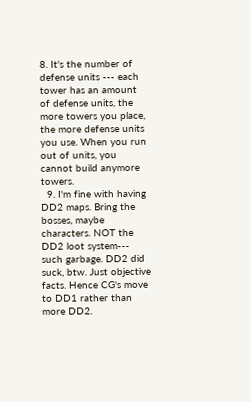8. It's the number of defense units --- each tower has an amount of defense units, the more towers you place, the more defense units you use. When you run out of units, you cannot build anymore towers.
  9. I'm fine with having DD2 maps. Bring the bosses, maybe characters. NOT the DD2 loot system--- such garbage. DD2 did suck, btw. Just objective facts. Hence CG's move to DD1 rather than more DD2.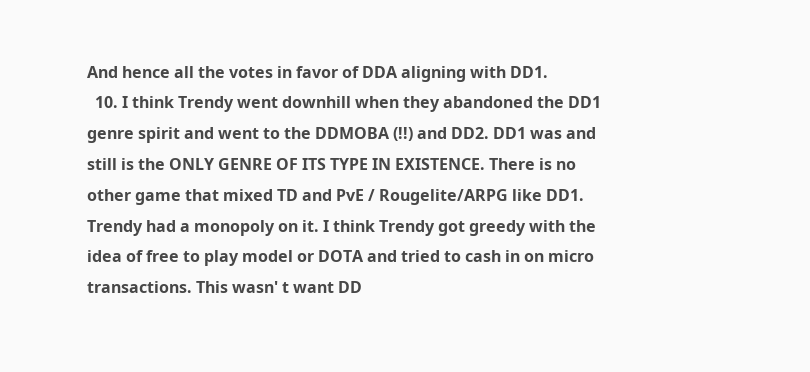And hence all the votes in favor of DDA aligning with DD1.
  10. I think Trendy went downhill when they abandoned the DD1 genre spirit and went to the DDMOBA (!!) and DD2. DD1 was and still is the ONLY GENRE OF ITS TYPE IN EXISTENCE. There is no other game that mixed TD and PvE / Rougelite/ARPG like DD1. Trendy had a monopoly on it. I think Trendy got greedy with the idea of free to play model or DOTA and tried to cash in on micro transactions. This wasn' t want DD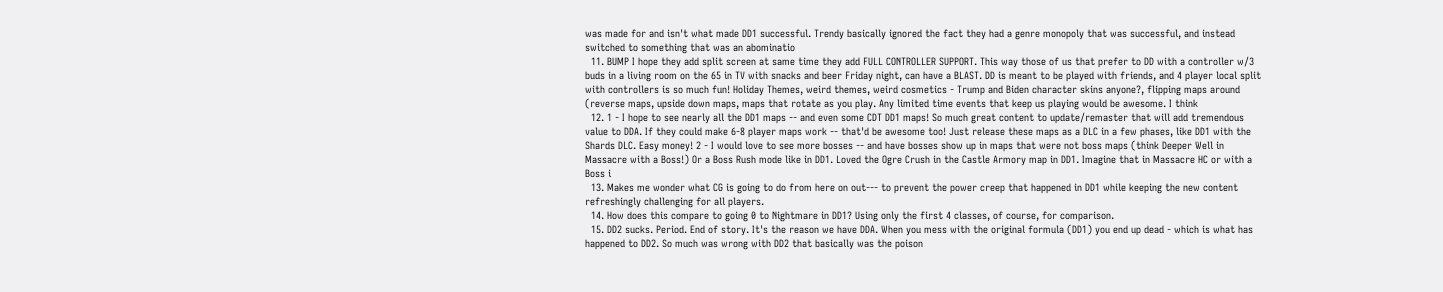was made for and isn't what made DD1 successful. Trendy basically ignored the fact they had a genre monopoly that was successful, and instead switched to something that was an abominatio
  11. BUMP I hope they add split screen at same time they add FULL CONTROLLER SUPPORT. This way those of us that prefer to DD with a controller w/3 buds in a living room on the 65 in TV with snacks and beer Friday night, can have a BLAST. DD is meant to be played with friends, and 4 player local split with controllers is so much fun! Holiday Themes, weird themes, weird cosmetics - Trump and Biden character skins anyone?, flipping maps around (reverse maps, upside down maps, maps that rotate as you play. Any limited time events that keep us playing would be awesome. I think
  12. 1 - I hope to see nearly all the DD1 maps -- and even some CDT DD1 maps! So much great content to update/remaster that will add tremendous value to DDA. If they could make 6-8 player maps work -- that'd be awesome too! Just release these maps as a DLC in a few phases, like DD1 with the Shards DLC. Easy money! 2 - I would love to see more bosses -- and have bosses show up in maps that were not boss maps (think Deeper Well in Massacre with a Boss!) Or a Boss Rush mode like in DD1. Loved the Ogre Crush in the Castle Armory map in DD1. Imagine that in Massacre HC or with a Boss i
  13. Makes me wonder what CG is going to do from here on out--- to prevent the power creep that happened in DD1 while keeping the new content refreshingly challenging for all players.
  14. How does this compare to going 0 to Nightmare in DD1? Using only the first 4 classes, of course, for comparison.
  15. DD2 sucks. Period. End of story. It's the reason we have DDA. When you mess with the original formula (DD1) you end up dead - which is what has happened to DD2. So much was wrong with DD2 that basically was the poison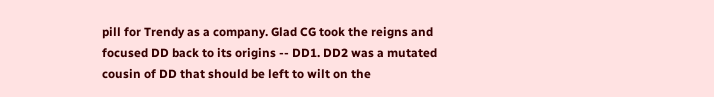pill for Trendy as a company. Glad CG took the reigns and focused DD back to its origins -- DD1. DD2 was a mutated cousin of DD that should be left to wilt on the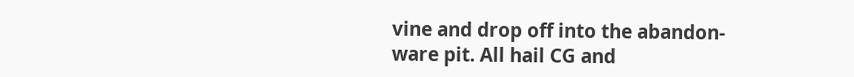vine and drop off into the abandon-ware pit. All hail CG and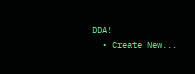DDA!
  • Create New...